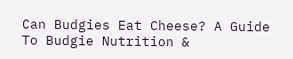Can Budgies Eat Cheese? A Guide To Budgie Nutrition &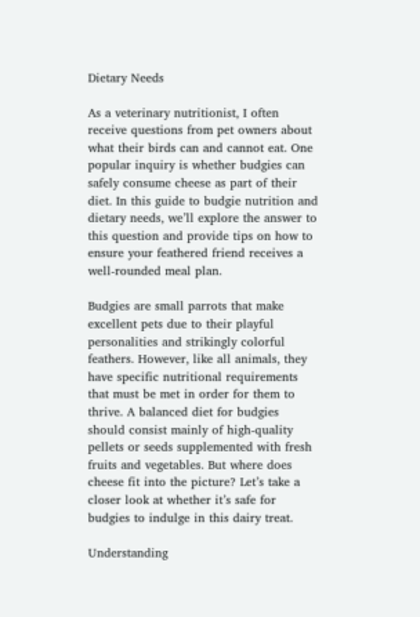Dietary Needs

As a veterinary nutritionist, I often receive questions from pet owners about what their birds can and cannot eat. One popular inquiry is whether budgies can safely consume cheese as part of their diet. In this guide to budgie nutrition and dietary needs, we’ll explore the answer to this question and provide tips on how to ensure your feathered friend receives a well-rounded meal plan.

Budgies are small parrots that make excellent pets due to their playful personalities and strikingly colorful feathers. However, like all animals, they have specific nutritional requirements that must be met in order for them to thrive. A balanced diet for budgies should consist mainly of high-quality pellets or seeds supplemented with fresh fruits and vegetables. But where does cheese fit into the picture? Let’s take a closer look at whether it’s safe for budgies to indulge in this dairy treat.

Understanding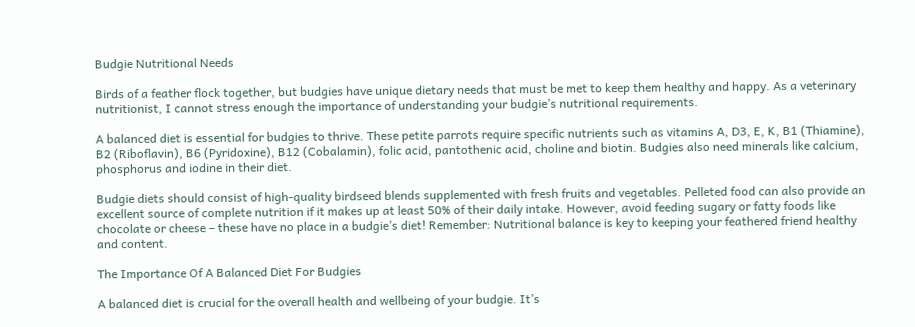Budgie Nutritional Needs

Birds of a feather flock together, but budgies have unique dietary needs that must be met to keep them healthy and happy. As a veterinary nutritionist, I cannot stress enough the importance of understanding your budgie’s nutritional requirements.

A balanced diet is essential for budgies to thrive. These petite parrots require specific nutrients such as vitamins A, D3, E, K, B1 (Thiamine), B2 (Riboflavin), B6 (Pyridoxine), B12 (Cobalamin), folic acid, pantothenic acid, choline and biotin. Budgies also need minerals like calcium, phosphorus and iodine in their diet.

Budgie diets should consist of high-quality birdseed blends supplemented with fresh fruits and vegetables. Pelleted food can also provide an excellent source of complete nutrition if it makes up at least 50% of their daily intake. However, avoid feeding sugary or fatty foods like chocolate or cheese – these have no place in a budgie’s diet! Remember: Nutritional balance is key to keeping your feathered friend healthy and content.

The Importance Of A Balanced Diet For Budgies

A balanced diet is crucial for the overall health and wellbeing of your budgie. It’s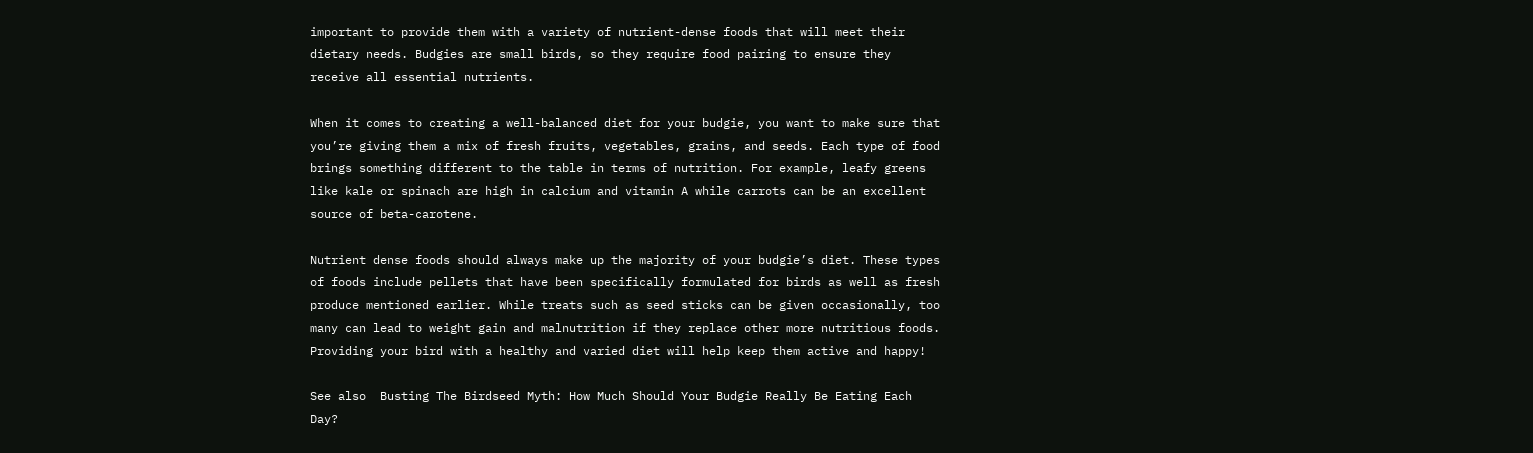important to provide them with a variety of nutrient-dense foods that will meet their dietary needs. Budgies are small birds, so they require food pairing to ensure they receive all essential nutrients.

When it comes to creating a well-balanced diet for your budgie, you want to make sure that you’re giving them a mix of fresh fruits, vegetables, grains, and seeds. Each type of food brings something different to the table in terms of nutrition. For example, leafy greens like kale or spinach are high in calcium and vitamin A while carrots can be an excellent source of beta-carotene.

Nutrient dense foods should always make up the majority of your budgie’s diet. These types of foods include pellets that have been specifically formulated for birds as well as fresh produce mentioned earlier. While treats such as seed sticks can be given occasionally, too many can lead to weight gain and malnutrition if they replace other more nutritious foods. Providing your bird with a healthy and varied diet will help keep them active and happy!

See also  Busting The Birdseed Myth: How Much Should Your Budgie Really Be Eating Each Day?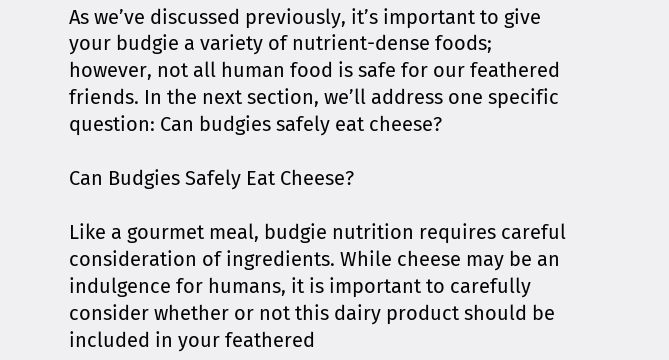As we’ve discussed previously, it’s important to give your budgie a variety of nutrient-dense foods; however, not all human food is safe for our feathered friends. In the next section, we’ll address one specific question: Can budgies safely eat cheese?

Can Budgies Safely Eat Cheese?

Like a gourmet meal, budgie nutrition requires careful consideration of ingredients. While cheese may be an indulgence for humans, it is important to carefully consider whether or not this dairy product should be included in your feathered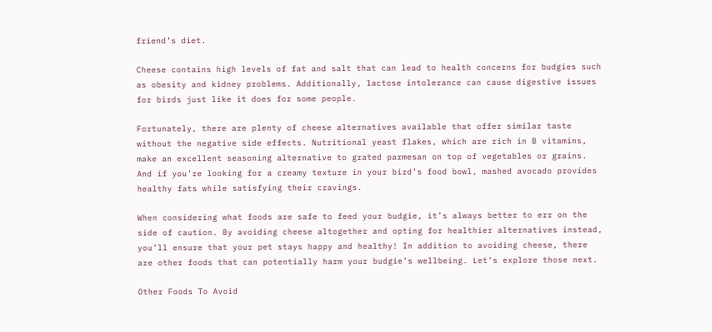friend’s diet.

Cheese contains high levels of fat and salt that can lead to health concerns for budgies such as obesity and kidney problems. Additionally, lactose intolerance can cause digestive issues for birds just like it does for some people.

Fortunately, there are plenty of cheese alternatives available that offer similar taste without the negative side effects. Nutritional yeast flakes, which are rich in B vitamins, make an excellent seasoning alternative to grated parmesan on top of vegetables or grains. And if you’re looking for a creamy texture in your bird’s food bowl, mashed avocado provides healthy fats while satisfying their cravings.

When considering what foods are safe to feed your budgie, it’s always better to err on the side of caution. By avoiding cheese altogether and opting for healthier alternatives instead, you’ll ensure that your pet stays happy and healthy! In addition to avoiding cheese, there are other foods that can potentially harm your budgie’s wellbeing. Let’s explore those next.

Other Foods To Avoid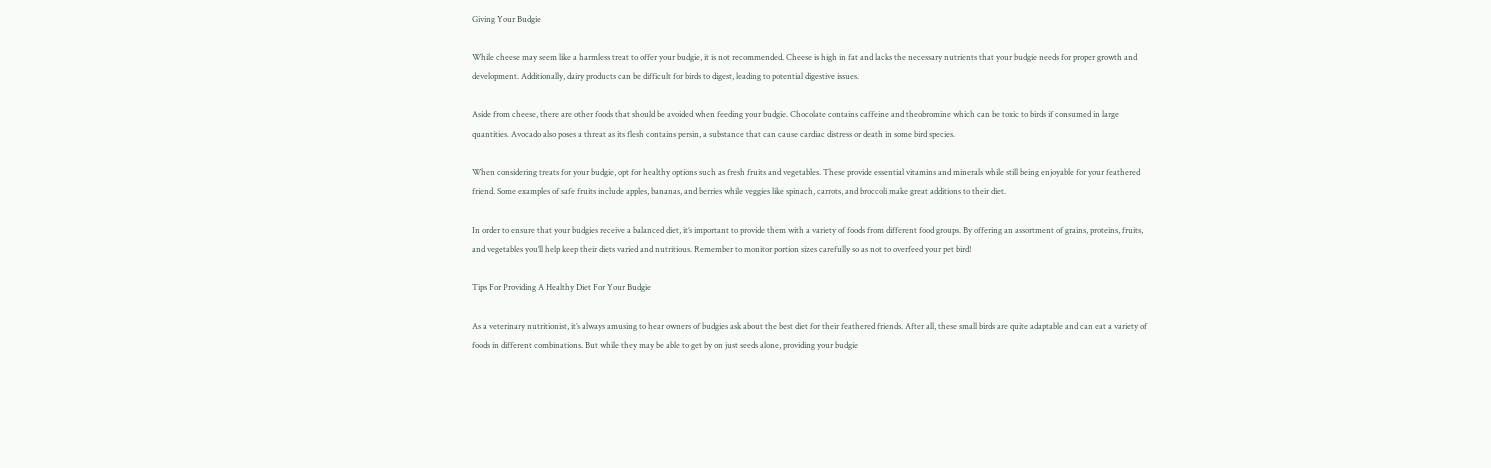Giving Your Budgie

While cheese may seem like a harmless treat to offer your budgie, it is not recommended. Cheese is high in fat and lacks the necessary nutrients that your budgie needs for proper growth and development. Additionally, dairy products can be difficult for birds to digest, leading to potential digestive issues.

Aside from cheese, there are other foods that should be avoided when feeding your budgie. Chocolate contains caffeine and theobromine which can be toxic to birds if consumed in large quantities. Avocado also poses a threat as its flesh contains persin, a substance that can cause cardiac distress or death in some bird species.

When considering treats for your budgie, opt for healthy options such as fresh fruits and vegetables. These provide essential vitamins and minerals while still being enjoyable for your feathered friend. Some examples of safe fruits include apples, bananas, and berries while veggies like spinach, carrots, and broccoli make great additions to their diet.

In order to ensure that your budgies receive a balanced diet, it’s important to provide them with a variety of foods from different food groups. By offering an assortment of grains, proteins, fruits, and vegetables you’ll help keep their diets varied and nutritious. Remember to monitor portion sizes carefully so as not to overfeed your pet bird!

Tips For Providing A Healthy Diet For Your Budgie

As a veterinary nutritionist, it’s always amusing to hear owners of budgies ask about the best diet for their feathered friends. After all, these small birds are quite adaptable and can eat a variety of foods in different combinations. But while they may be able to get by on just seeds alone, providing your budgie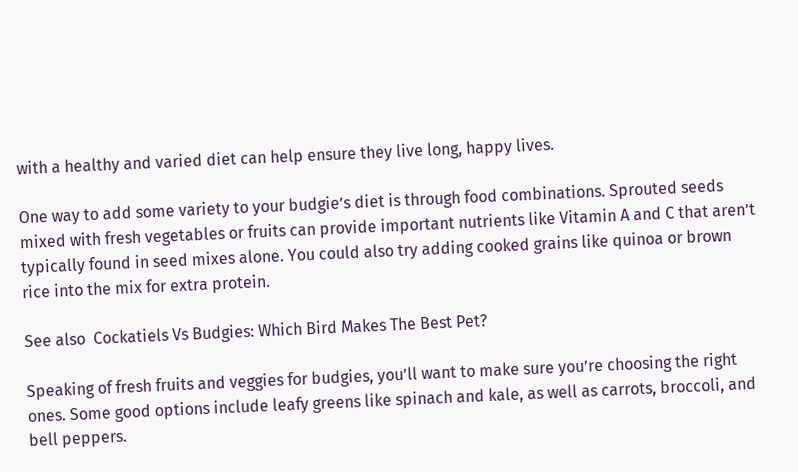with a healthy and varied diet can help ensure they live long, happy lives.

One way to add some variety to your budgie’s diet is through food combinations. Sprouted seeds mixed with fresh vegetables or fruits can provide important nutrients like Vitamin A and C that aren’t typically found in seed mixes alone. You could also try adding cooked grains like quinoa or brown rice into the mix for extra protein.

See also  Cockatiels Vs Budgies: Which Bird Makes The Best Pet?

Speaking of fresh fruits and veggies for budgies, you’ll want to make sure you’re choosing the right ones. Some good options include leafy greens like spinach and kale, as well as carrots, broccoli, and bell peppers.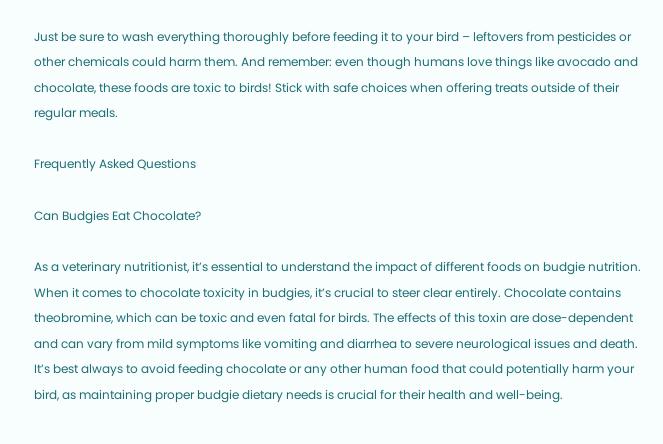Just be sure to wash everything thoroughly before feeding it to your bird – leftovers from pesticides or other chemicals could harm them. And remember: even though humans love things like avocado and chocolate, these foods are toxic to birds! Stick with safe choices when offering treats outside of their regular meals.

Frequently Asked Questions

Can Budgies Eat Chocolate?

As a veterinary nutritionist, it’s essential to understand the impact of different foods on budgie nutrition. When it comes to chocolate toxicity in budgies, it’s crucial to steer clear entirely. Chocolate contains theobromine, which can be toxic and even fatal for birds. The effects of this toxin are dose-dependent and can vary from mild symptoms like vomiting and diarrhea to severe neurological issues and death. It’s best always to avoid feeding chocolate or any other human food that could potentially harm your bird, as maintaining proper budgie dietary needs is crucial for their health and well-being.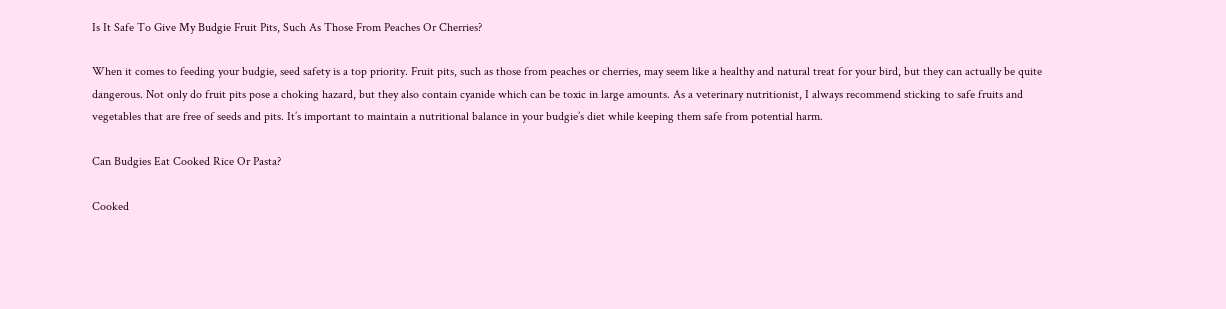Is It Safe To Give My Budgie Fruit Pits, Such As Those From Peaches Or Cherries?

When it comes to feeding your budgie, seed safety is a top priority. Fruit pits, such as those from peaches or cherries, may seem like a healthy and natural treat for your bird, but they can actually be quite dangerous. Not only do fruit pits pose a choking hazard, but they also contain cyanide which can be toxic in large amounts. As a veterinary nutritionist, I always recommend sticking to safe fruits and vegetables that are free of seeds and pits. It’s important to maintain a nutritional balance in your budgie’s diet while keeping them safe from potential harm.

Can Budgies Eat Cooked Rice Or Pasta?

Cooked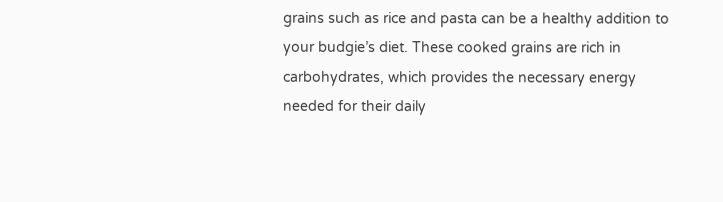grains such as rice and pasta can be a healthy addition to your budgie’s diet. These cooked grains are rich in carbohydrates, which provides the necessary energy needed for their daily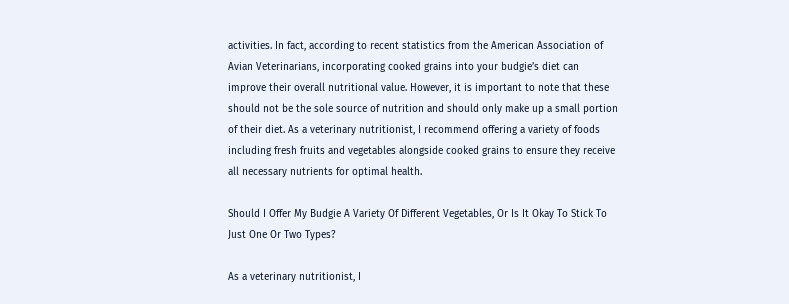activities. In fact, according to recent statistics from the American Association of Avian Veterinarians, incorporating cooked grains into your budgie’s diet can improve their overall nutritional value. However, it is important to note that these should not be the sole source of nutrition and should only make up a small portion of their diet. As a veterinary nutritionist, I recommend offering a variety of foods including fresh fruits and vegetables alongside cooked grains to ensure they receive all necessary nutrients for optimal health.

Should I Offer My Budgie A Variety Of Different Vegetables, Or Is It Okay To Stick To Just One Or Two Types?

As a veterinary nutritionist, I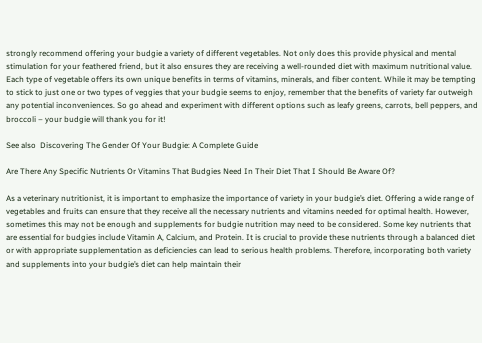strongly recommend offering your budgie a variety of different vegetables. Not only does this provide physical and mental stimulation for your feathered friend, but it also ensures they are receiving a well-rounded diet with maximum nutritional value. Each type of vegetable offers its own unique benefits in terms of vitamins, minerals, and fiber content. While it may be tempting to stick to just one or two types of veggies that your budgie seems to enjoy, remember that the benefits of variety far outweigh any potential inconveniences. So go ahead and experiment with different options such as leafy greens, carrots, bell peppers, and broccoli – your budgie will thank you for it!

See also  Discovering The Gender Of Your Budgie: A Complete Guide

Are There Any Specific Nutrients Or Vitamins That Budgies Need In Their Diet That I Should Be Aware Of?

As a veterinary nutritionist, it is important to emphasize the importance of variety in your budgie’s diet. Offering a wide range of vegetables and fruits can ensure that they receive all the necessary nutrients and vitamins needed for optimal health. However, sometimes this may not be enough and supplements for budgie nutrition may need to be considered. Some key nutrients that are essential for budgies include Vitamin A, Calcium, and Protein. It is crucial to provide these nutrients through a balanced diet or with appropriate supplementation as deficiencies can lead to serious health problems. Therefore, incorporating both variety and supplements into your budgie’s diet can help maintain their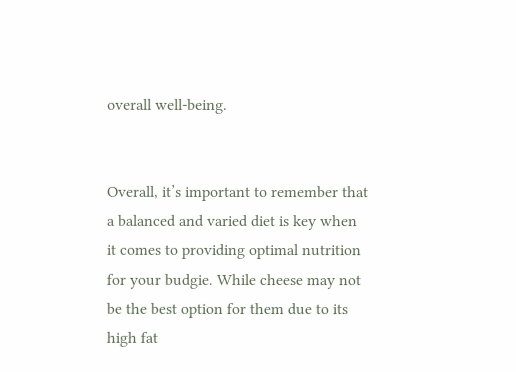overall well-being.


Overall, it’s important to remember that a balanced and varied diet is key when it comes to providing optimal nutrition for your budgie. While cheese may not be the best option for them due to its high fat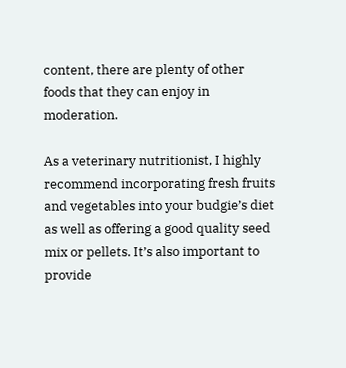content, there are plenty of other foods that they can enjoy in moderation.

As a veterinary nutritionist, I highly recommend incorporating fresh fruits and vegetables into your budgie’s diet as well as offering a good quality seed mix or pellets. It’s also important to provide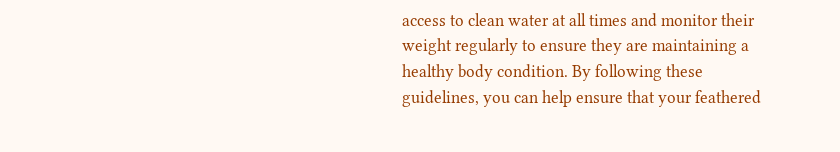access to clean water at all times and monitor their weight regularly to ensure they are maintaining a healthy body condition. By following these guidelines, you can help ensure that your feathered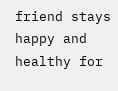friend stays happy and healthy for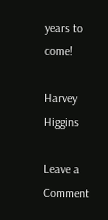years to come!

Harvey Higgins

Leave a Comment